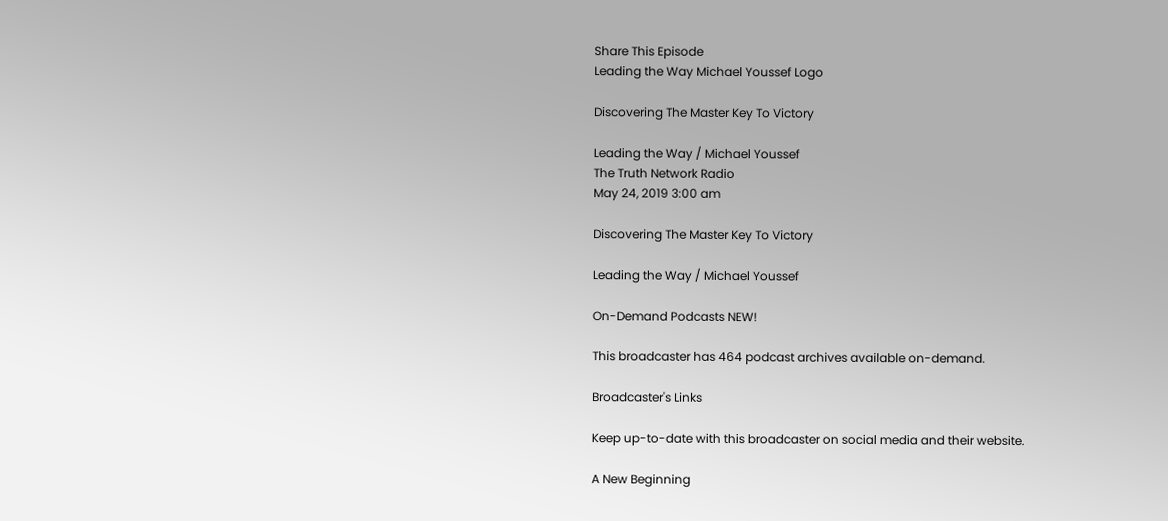Share This Episode
Leading the Way Michael Youssef Logo

Discovering The Master Key To Victory

Leading the Way / Michael Youssef
The Truth Network Radio
May 24, 2019 3:00 am

Discovering The Master Key To Victory

Leading the Way / Michael Youssef

On-Demand Podcasts NEW!

This broadcaster has 464 podcast archives available on-demand.

Broadcaster's Links

Keep up-to-date with this broadcaster on social media and their website.

A New Beginning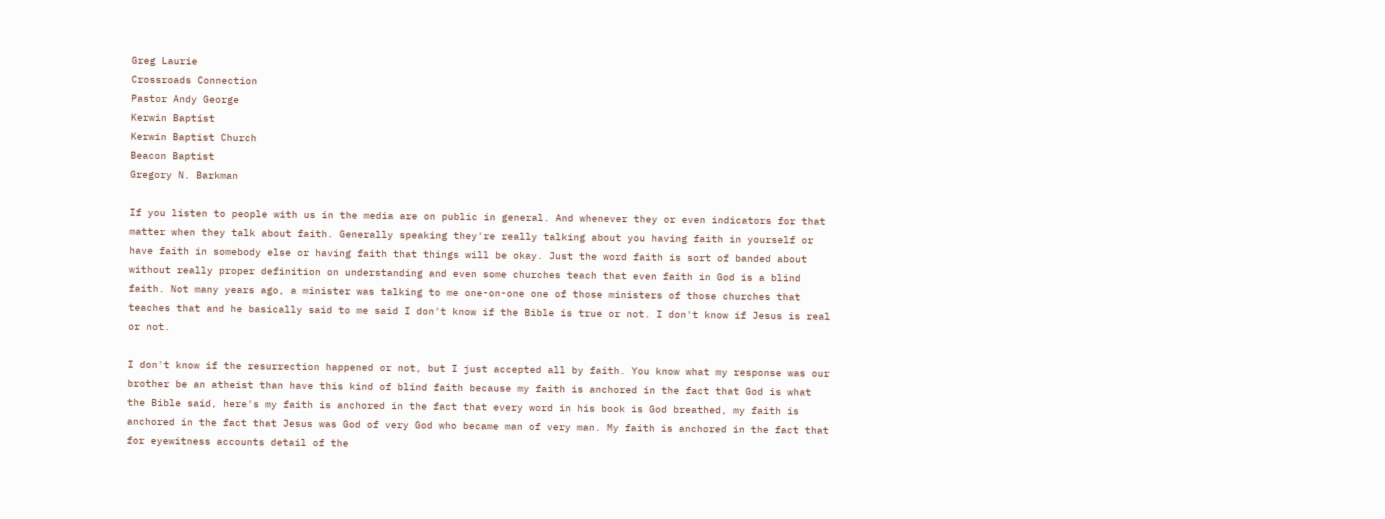Greg Laurie
Crossroads Connection
Pastor Andy George
Kerwin Baptist
Kerwin Baptist Church
Beacon Baptist
Gregory N. Barkman

If you listen to people with us in the media are on public in general. And whenever they or even indicators for that matter when they talk about faith. Generally speaking they're really talking about you having faith in yourself or have faith in somebody else or having faith that things will be okay. Just the word faith is sort of banded about without really proper definition on understanding and even some churches teach that even faith in God is a blind faith. Not many years ago, a minister was talking to me one-on-one one of those ministers of those churches that teaches that and he basically said to me said I don't know if the Bible is true or not. I don't know if Jesus is real or not.

I don't know if the resurrection happened or not, but I just accepted all by faith. You know what my response was our brother be an atheist than have this kind of blind faith because my faith is anchored in the fact that God is what the Bible said, here's my faith is anchored in the fact that every word in his book is God breathed, my faith is anchored in the fact that Jesus was God of very God who became man of very man. My faith is anchored in the fact that for eyewitness accounts detail of the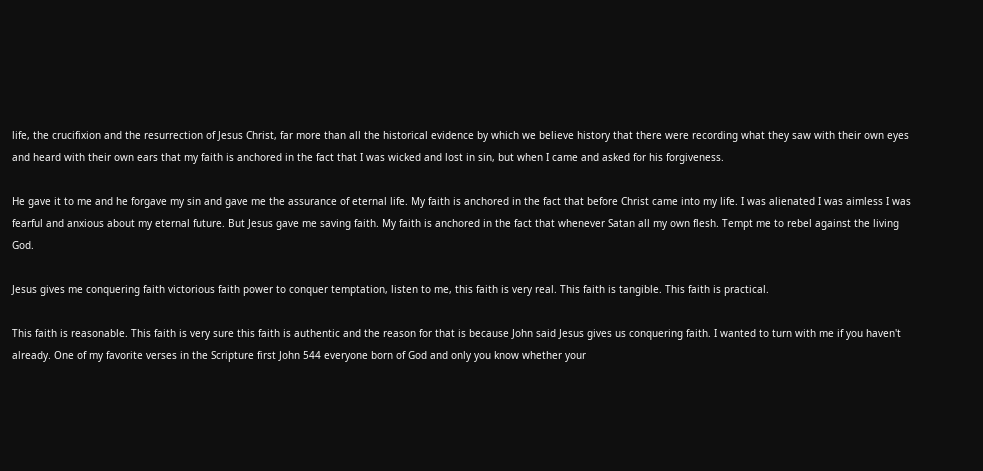life, the crucifixion and the resurrection of Jesus Christ, far more than all the historical evidence by which we believe history that there were recording what they saw with their own eyes and heard with their own ears that my faith is anchored in the fact that I was wicked and lost in sin, but when I came and asked for his forgiveness.

He gave it to me and he forgave my sin and gave me the assurance of eternal life. My faith is anchored in the fact that before Christ came into my life. I was alienated I was aimless I was fearful and anxious about my eternal future. But Jesus gave me saving faith. My faith is anchored in the fact that whenever Satan all my own flesh. Tempt me to rebel against the living God.

Jesus gives me conquering faith victorious faith power to conquer temptation, listen to me, this faith is very real. This faith is tangible. This faith is practical.

This faith is reasonable. This faith is very sure this faith is authentic and the reason for that is because John said Jesus gives us conquering faith. I wanted to turn with me if you haven't already. One of my favorite verses in the Scripture first John 544 everyone born of God and only you know whether your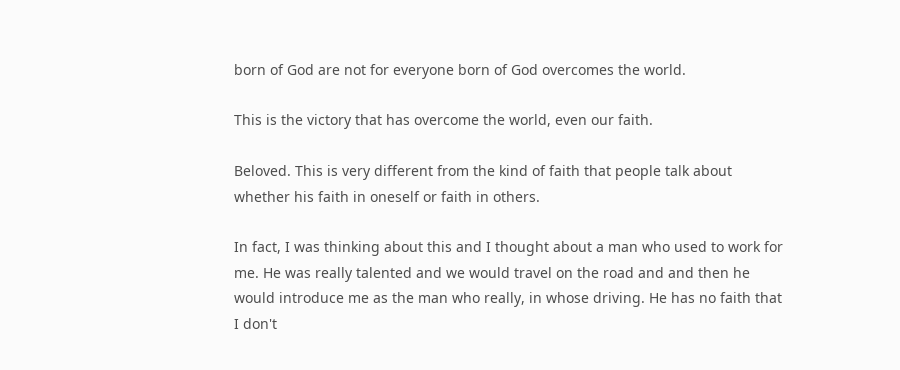born of God are not for everyone born of God overcomes the world.

This is the victory that has overcome the world, even our faith.

Beloved. This is very different from the kind of faith that people talk about whether his faith in oneself or faith in others.

In fact, I was thinking about this and I thought about a man who used to work for me. He was really talented and we would travel on the road and and then he would introduce me as the man who really, in whose driving. He has no faith that I don't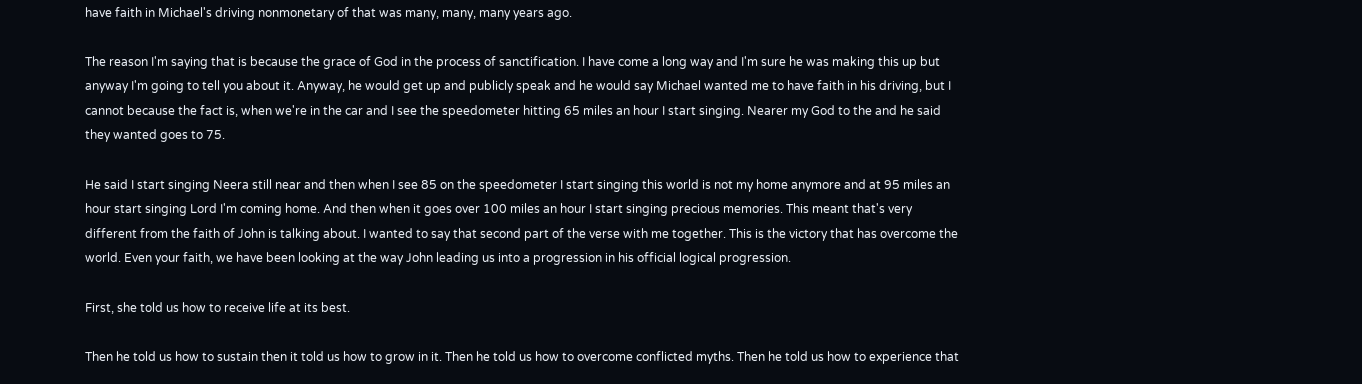have faith in Michael's driving nonmonetary of that was many, many, many years ago.

The reason I'm saying that is because the grace of God in the process of sanctification. I have come a long way and I'm sure he was making this up but anyway I'm going to tell you about it. Anyway, he would get up and publicly speak and he would say Michael wanted me to have faith in his driving, but I cannot because the fact is, when we're in the car and I see the speedometer hitting 65 miles an hour I start singing. Nearer my God to the and he said they wanted goes to 75.

He said I start singing Neera still near and then when I see 85 on the speedometer I start singing this world is not my home anymore and at 95 miles an hour start singing Lord I'm coming home. And then when it goes over 100 miles an hour I start singing precious memories. This meant that's very different from the faith of John is talking about. I wanted to say that second part of the verse with me together. This is the victory that has overcome the world. Even your faith, we have been looking at the way John leading us into a progression in his official logical progression.

First, she told us how to receive life at its best.

Then he told us how to sustain then it told us how to grow in it. Then he told us how to overcome conflicted myths. Then he told us how to experience that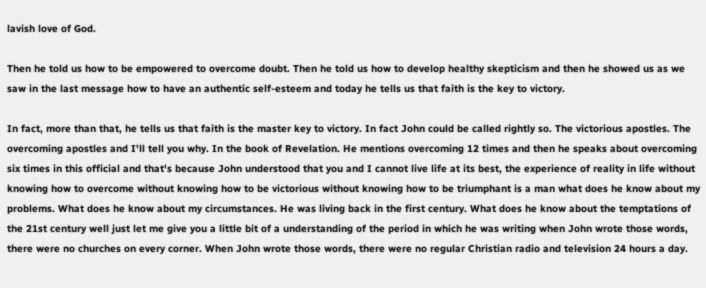lavish love of God.

Then he told us how to be empowered to overcome doubt. Then he told us how to develop healthy skepticism and then he showed us as we saw in the last message how to have an authentic self-esteem and today he tells us that faith is the key to victory.

In fact, more than that, he tells us that faith is the master key to victory. In fact John could be called rightly so. The victorious apostles. The overcoming apostles and I'll tell you why. In the book of Revelation. He mentions overcoming 12 times and then he speaks about overcoming six times in this official and that's because John understood that you and I cannot live life at its best, the experience of reality in life without knowing how to overcome without knowing how to be victorious without knowing how to be triumphant is a man what does he know about my problems. What does he know about my circumstances. He was living back in the first century. What does he know about the temptations of the 21st century well just let me give you a little bit of a understanding of the period in which he was writing when John wrote those words, there were no churches on every corner. When John wrote those words, there were no regular Christian radio and television 24 hours a day.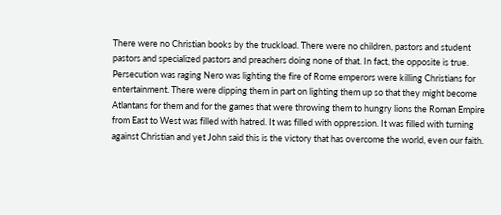There were no Christian books by the truckload. There were no children, pastors and student pastors and specialized pastors and preachers doing none of that. In fact, the opposite is true. Persecution was raging Nero was lighting the fire of Rome emperors were killing Christians for entertainment. There were dipping them in part on lighting them up so that they might become Atlantans for them and for the games that were throwing them to hungry lions the Roman Empire from East to West was filled with hatred. It was filled with oppression. It was filled with turning against Christian and yet John said this is the victory that has overcome the world, even our faith.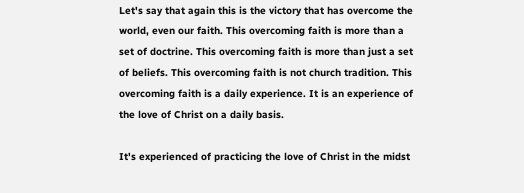Let's say that again this is the victory that has overcome the world, even our faith. This overcoming faith is more than a set of doctrine. This overcoming faith is more than just a set of beliefs. This overcoming faith is not church tradition. This overcoming faith is a daily experience. It is an experience of the love of Christ on a daily basis.

It's experienced of practicing the love of Christ in the midst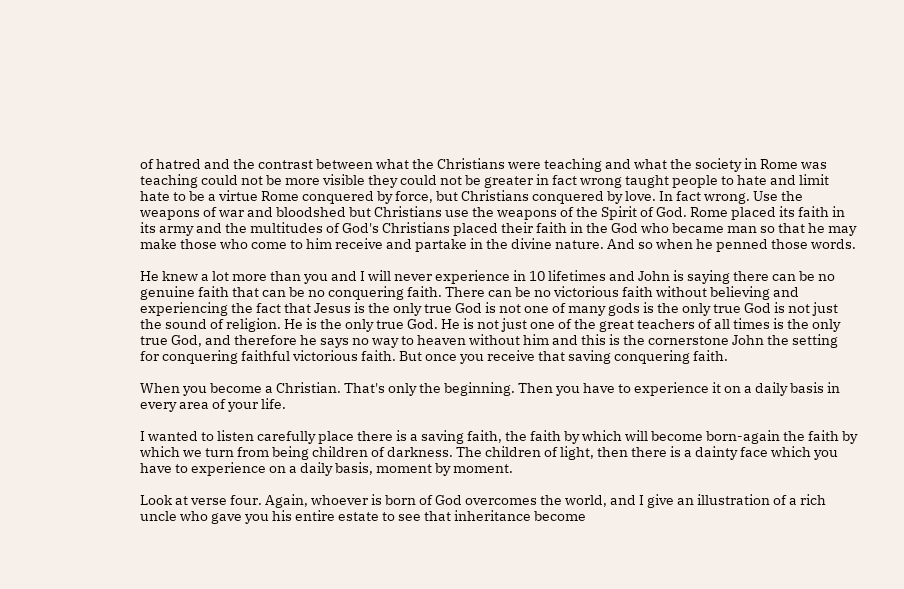of hatred and the contrast between what the Christians were teaching and what the society in Rome was teaching could not be more visible they could not be greater in fact wrong taught people to hate and limit hate to be a virtue Rome conquered by force, but Christians conquered by love. In fact wrong. Use the weapons of war and bloodshed but Christians use the weapons of the Spirit of God. Rome placed its faith in its army and the multitudes of God's Christians placed their faith in the God who became man so that he may make those who come to him receive and partake in the divine nature. And so when he penned those words.

He knew a lot more than you and I will never experience in 10 lifetimes and John is saying there can be no genuine faith that can be no conquering faith. There can be no victorious faith without believing and experiencing the fact that Jesus is the only true God is not one of many gods is the only true God is not just the sound of religion. He is the only true God. He is not just one of the great teachers of all times is the only true God, and therefore he says no way to heaven without him and this is the cornerstone John the setting for conquering faithful victorious faith. But once you receive that saving conquering faith.

When you become a Christian. That's only the beginning. Then you have to experience it on a daily basis in every area of your life.

I wanted to listen carefully place there is a saving faith, the faith by which will become born-again the faith by which we turn from being children of darkness. The children of light, then there is a dainty face which you have to experience on a daily basis, moment by moment.

Look at verse four. Again, whoever is born of God overcomes the world, and I give an illustration of a rich uncle who gave you his entire estate to see that inheritance become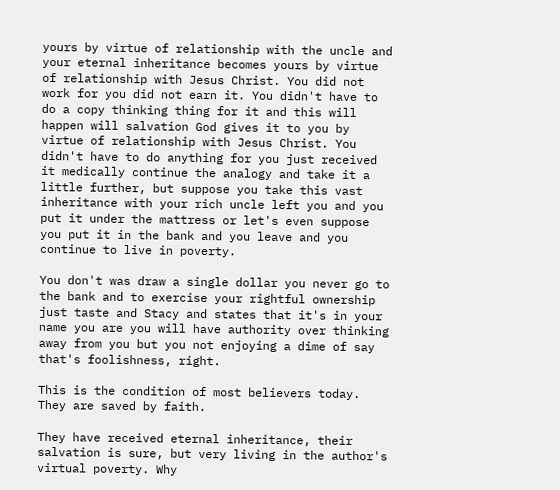yours by virtue of relationship with the uncle and your eternal inheritance becomes yours by virtue of relationship with Jesus Christ. You did not work for you did not earn it. You didn't have to do a copy thinking thing for it and this will happen will salvation God gives it to you by virtue of relationship with Jesus Christ. You didn't have to do anything for you just received it medically continue the analogy and take it a little further, but suppose you take this vast inheritance with your rich uncle left you and you put it under the mattress or let's even suppose you put it in the bank and you leave and you continue to live in poverty.

You don't was draw a single dollar you never go to the bank and to exercise your rightful ownership just taste and Stacy and states that it's in your name you are you will have authority over thinking away from you but you not enjoying a dime of say that's foolishness, right.

This is the condition of most believers today. They are saved by faith.

They have received eternal inheritance, their salvation is sure, but very living in the author's virtual poverty. Why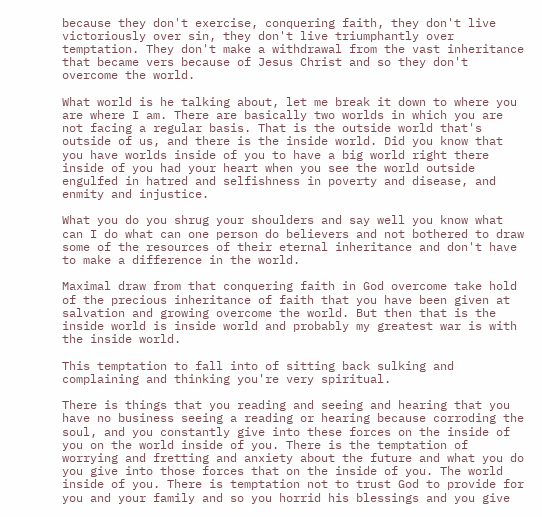because they don't exercise, conquering faith, they don't live victoriously over sin, they don't live triumphantly over temptation. They don't make a withdrawal from the vast inheritance that became vers because of Jesus Christ and so they don't overcome the world.

What world is he talking about, let me break it down to where you are where I am. There are basically two worlds in which you are not facing a regular basis. That is the outside world that's outside of us, and there is the inside world. Did you know that you have worlds inside of you to have a big world right there inside of you had your heart when you see the world outside engulfed in hatred and selfishness in poverty and disease, and enmity and injustice.

What you do you shrug your shoulders and say well you know what can I do what can one person do believers and not bothered to draw some of the resources of their eternal inheritance and don't have to make a difference in the world.

Maximal draw from that conquering faith in God overcome take hold of the precious inheritance of faith that you have been given at salvation and growing overcome the world. But then that is the inside world is inside world and probably my greatest war is with the inside world.

This temptation to fall into of sitting back sulking and complaining and thinking you're very spiritual.

There is things that you reading and seeing and hearing that you have no business seeing a reading or hearing because corroding the soul, and you constantly give into these forces on the inside of you on the world inside of you. There is the temptation of worrying and fretting and anxiety about the future and what you do you give into those forces that on the inside of you. The world inside of you. There is temptation not to trust God to provide for you and your family and so you horrid his blessings and you give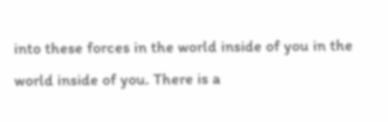into these forces in the world inside of you in the world inside of you. There is a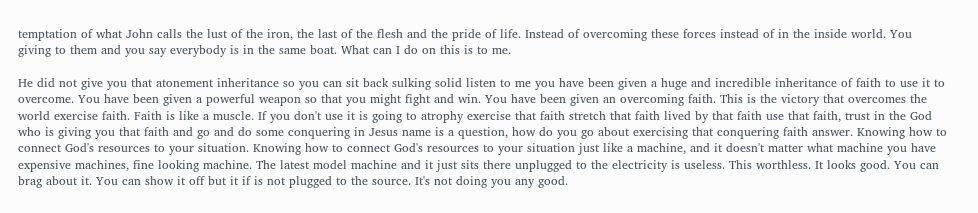temptation of what John calls the lust of the iron, the last of the flesh and the pride of life. Instead of overcoming these forces instead of in the inside world. You giving to them and you say everybody is in the same boat. What can I do on this is to me.

He did not give you that atonement inheritance so you can sit back sulking solid listen to me you have been given a huge and incredible inheritance of faith to use it to overcome. You have been given a powerful weapon so that you might fight and win. You have been given an overcoming faith. This is the victory that overcomes the world exercise faith. Faith is like a muscle. If you don't use it is going to atrophy exercise that faith stretch that faith lived by that faith use that faith, trust in the God who is giving you that faith and go and do some conquering in Jesus name is a question, how do you go about exercising that conquering faith answer. Knowing how to connect God's resources to your situation. Knowing how to connect God's resources to your situation just like a machine, and it doesn't matter what machine you have expensive machines, fine looking machine. The latest model machine and it just sits there unplugged to the electricity is useless. This worthless. It looks good. You can brag about it. You can show it off but it if is not plugged to the source. It's not doing you any good.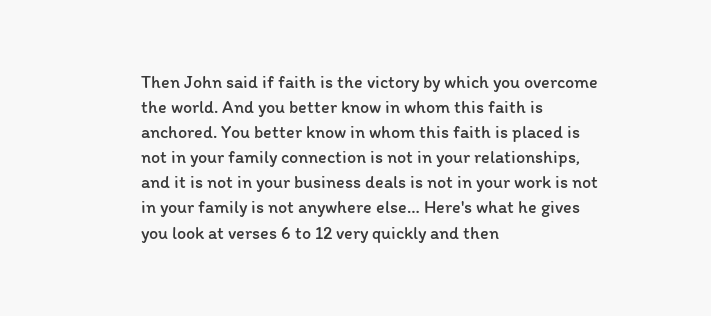Then John said if faith is the victory by which you overcome the world. And you better know in whom this faith is anchored. You better know in whom this faith is placed is not in your family connection is not in your relationships, and it is not in your business deals is not in your work is not in your family is not anywhere else… Here's what he gives you look at verses 6 to 12 very quickly and then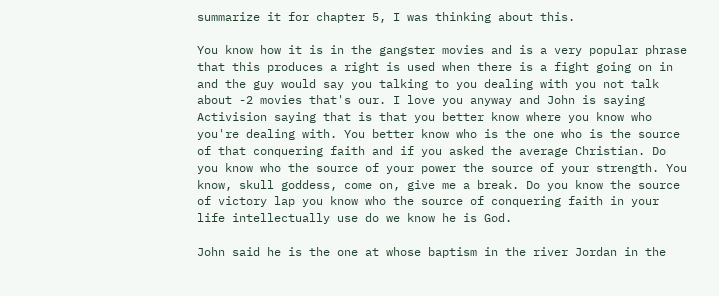summarize it for chapter 5, I was thinking about this.

You know how it is in the gangster movies and is a very popular phrase that this produces a right is used when there is a fight going on in and the guy would say you talking to you dealing with you not talk about -2 movies that's our. I love you anyway and John is saying Activision saying that is that you better know where you know who you're dealing with. You better know who is the one who is the source of that conquering faith and if you asked the average Christian. Do you know who the source of your power the source of your strength. You know, skull goddess, come on, give me a break. Do you know the source of victory lap you know who the source of conquering faith in your life intellectually use do we know he is God.

John said he is the one at whose baptism in the river Jordan in the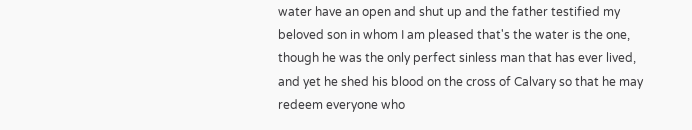water have an open and shut up and the father testified my beloved son in whom I am pleased that's the water is the one, though he was the only perfect sinless man that has ever lived, and yet he shed his blood on the cross of Calvary so that he may redeem everyone who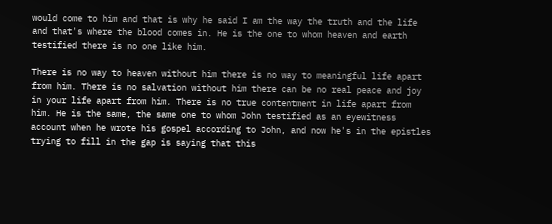would come to him and that is why he said I am the way the truth and the life and that's where the blood comes in. He is the one to whom heaven and earth testified there is no one like him.

There is no way to heaven without him there is no way to meaningful life apart from him. There is no salvation without him there can be no real peace and joy in your life apart from him. There is no true contentment in life apart from him. He is the same, the same one to whom John testified as an eyewitness account when he wrote his gospel according to John, and now he's in the epistles trying to fill in the gap is saying that this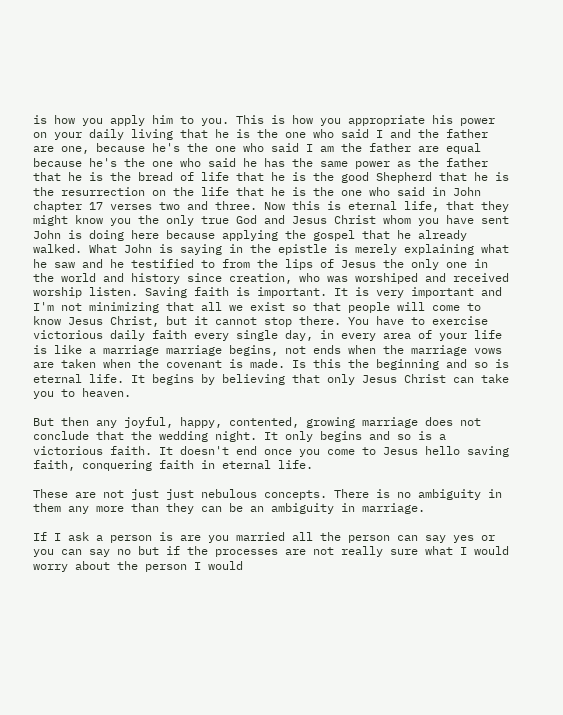is how you apply him to you. This is how you appropriate his power on your daily living that he is the one who said I and the father are one, because he's the one who said I am the father are equal because he's the one who said he has the same power as the father that he is the bread of life that he is the good Shepherd that he is the resurrection on the life that he is the one who said in John chapter 17 verses two and three. Now this is eternal life, that they might know you the only true God and Jesus Christ whom you have sent John is doing here because applying the gospel that he already walked. What John is saying in the epistle is merely explaining what he saw and he testified to from the lips of Jesus the only one in the world and history since creation, who was worshiped and received worship listen. Saving faith is important. It is very important and I'm not minimizing that all we exist so that people will come to know Jesus Christ, but it cannot stop there. You have to exercise victorious daily faith every single day, in every area of your life is like a marriage marriage begins, not ends when the marriage vows are taken when the covenant is made. Is this the beginning and so is eternal life. It begins by believing that only Jesus Christ can take you to heaven.

But then any joyful, happy, contented, growing marriage does not conclude that the wedding night. It only begins and so is a victorious faith. It doesn't end once you come to Jesus hello saving faith, conquering faith in eternal life.

These are not just just nebulous concepts. There is no ambiguity in them any more than they can be an ambiguity in marriage.

If I ask a person is are you married all the person can say yes or you can say no but if the processes are not really sure what I would worry about the person I would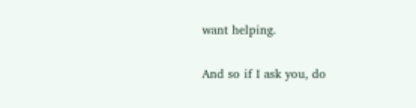want helping.

And so if I ask you, do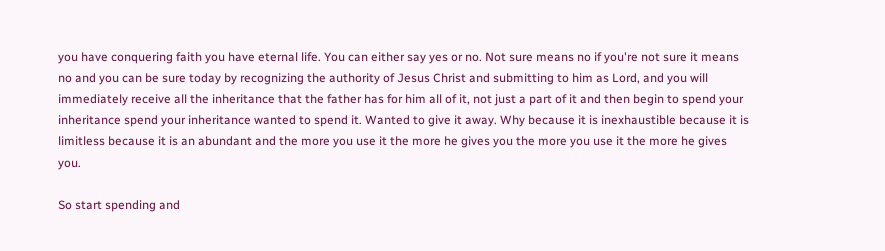you have conquering faith you have eternal life. You can either say yes or no. Not sure means no if you're not sure it means no and you can be sure today by recognizing the authority of Jesus Christ and submitting to him as Lord, and you will immediately receive all the inheritance that the father has for him all of it, not just a part of it and then begin to spend your inheritance spend your inheritance wanted to spend it. Wanted to give it away. Why because it is inexhaustible because it is limitless because it is an abundant and the more you use it the more he gives you the more you use it the more he gives you.

So start spending and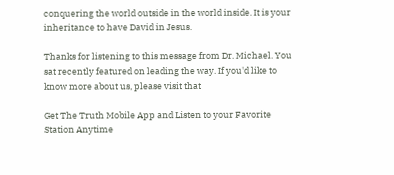conquering the world outside in the world inside. It is your inheritance to have David in Jesus.

Thanks for listening to this message from Dr. Michael. You sat recently featured on leading the way. If you'd like to know more about us, please visit that

Get The Truth Mobile App and Listen to your Favorite Station Anytime